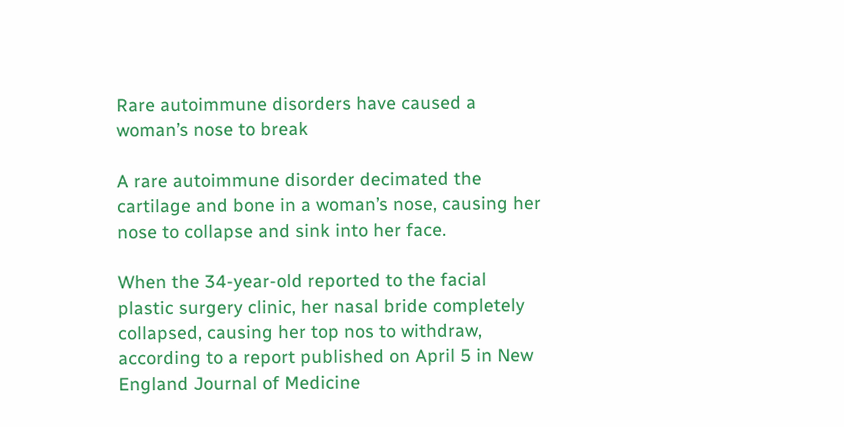Rare autoimmune disorders have caused a woman’s nose to break

A rare autoimmune disorder decimated the cartilage and bone in a woman’s nose, causing her nose to collapse and sink into her face.

When the 34-year-old reported to the facial plastic surgery clinic, her nasal bride completely collapsed, causing her top nos to withdraw, according to a report published on April 5 in New England Journal of Medicine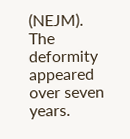(NEJM). The deformity appeared over seven years.